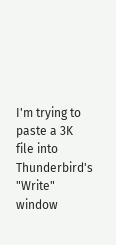I'm trying to paste a 3K file into Thunderbird's "Write" window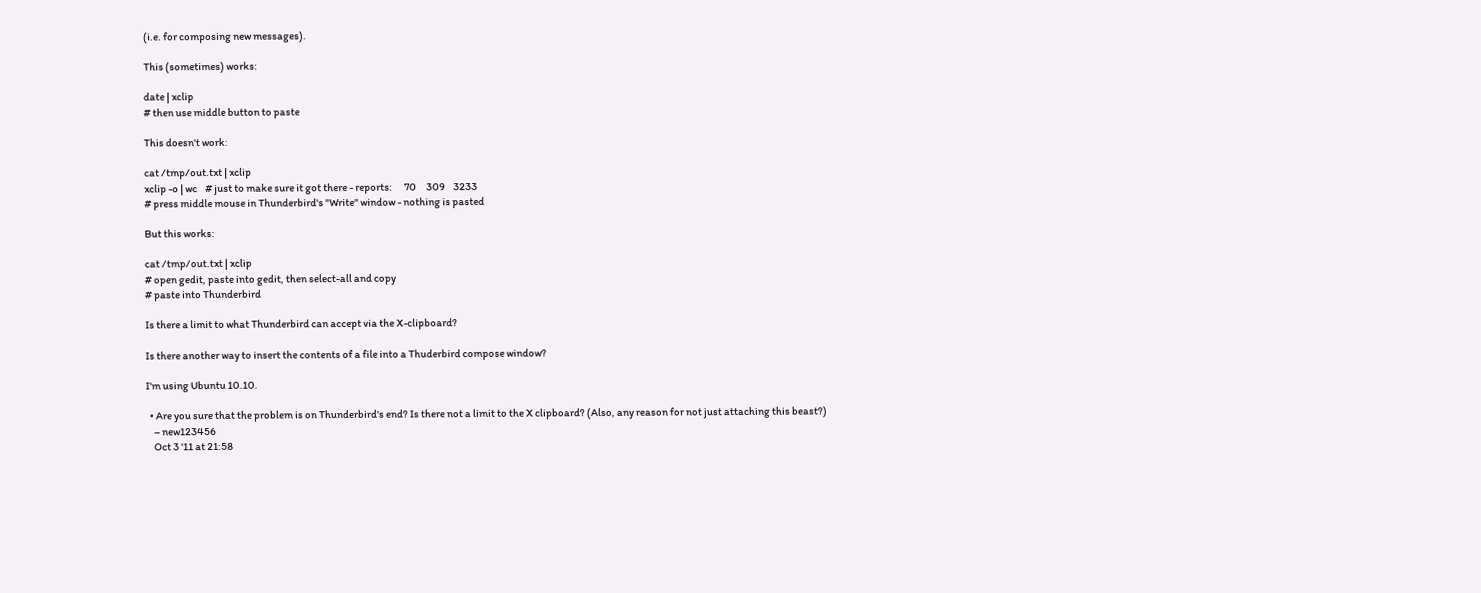(i.e. for composing new messages).

This (sometimes) works:

date | xclip
# then use middle button to paste

This doesn't work:

cat /tmp/out.txt | xclip
xclip -o | wc    # just to make sure it got there - reports:      70     309    3233
# press middle mouse in Thunderbird's "Write" window - nothing is pasted

But this works:

cat /tmp/out.txt | xclip
# open gedit, paste into gedit, then select-all and copy
# paste into Thunderbird

Is there a limit to what Thunderbird can accept via the X-clipboard?

Is there another way to insert the contents of a file into a Thuderbird compose window?

I'm using Ubuntu 10.10.

  • Are you sure that the problem is on Thunderbird's end? Is there not a limit to the X clipboard? (Also, any reason for not just attaching this beast?)
    – new123456
    Oct 3 '11 at 21:58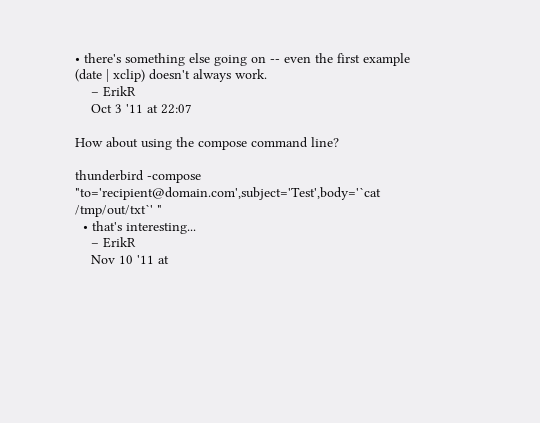• there's something else going on -- even the first example (date | xclip) doesn't always work.
    – ErikR
    Oct 3 '11 at 22:07

How about using the compose command line?

thunderbird -compose "to='recipient@domain.com',subject='Test',body='`cat /tmp/out/txt`' "
  • that's interesting...
    – ErikR
    Nov 10 '11 at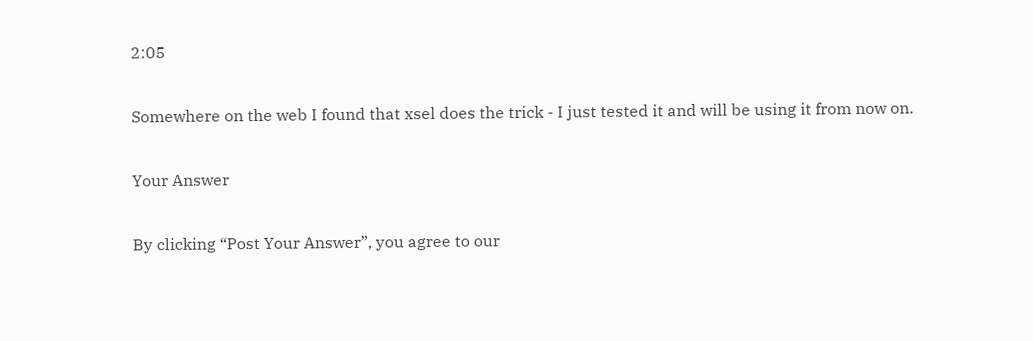2:05

Somewhere on the web I found that xsel does the trick - I just tested it and will be using it from now on.

Your Answer

By clicking “Post Your Answer”, you agree to our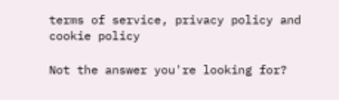terms of service, privacy policy and cookie policy

Not the answer you're looking for?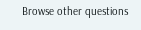Browse other questions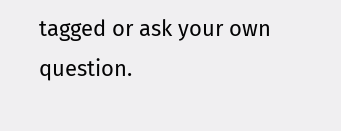tagged or ask your own question.